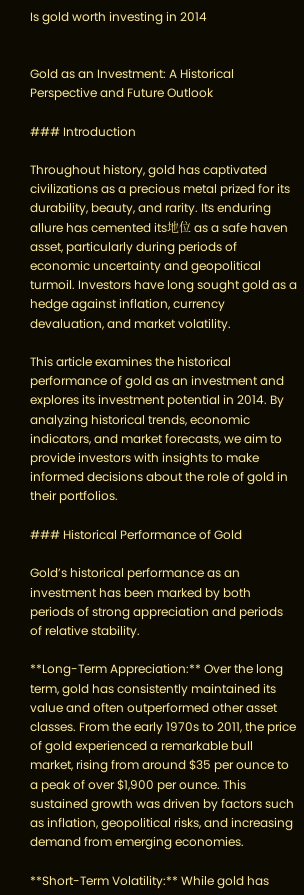Is gold worth investing in 2014


Gold as an Investment: A Historical Perspective and Future Outlook

### Introduction

Throughout history, gold has captivated civilizations as a precious metal prized for its durability, beauty, and rarity. Its enduring allure has cemented its地位 as a safe haven asset, particularly during periods of economic uncertainty and geopolitical turmoil. Investors have long sought gold as a hedge against inflation, currency devaluation, and market volatility.

This article examines the historical performance of gold as an investment and explores its investment potential in 2014. By analyzing historical trends, economic indicators, and market forecasts, we aim to provide investors with insights to make informed decisions about the role of gold in their portfolios.

### Historical Performance of Gold

Gold’s historical performance as an investment has been marked by both periods of strong appreciation and periods of relative stability.

**Long-Term Appreciation:** Over the long term, gold has consistently maintained its value and often outperformed other asset classes. From the early 1970s to 2011, the price of gold experienced a remarkable bull market, rising from around $35 per ounce to a peak of over $1,900 per ounce. This sustained growth was driven by factors such as inflation, geopolitical risks, and increasing demand from emerging economies.

**Short-Term Volatility:** While gold has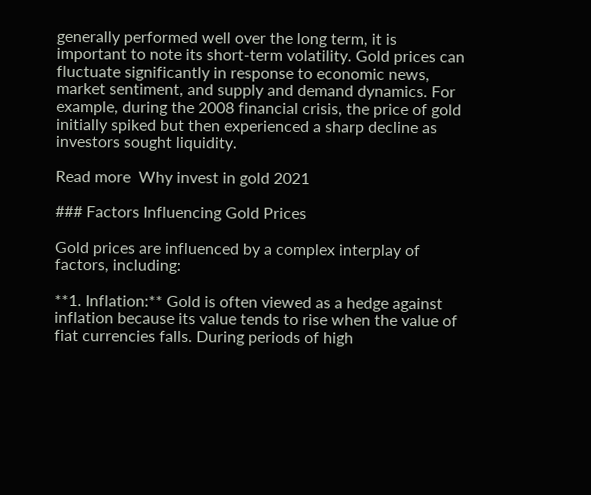generally performed well over the long term, it is important to note its short-term volatility. Gold prices can fluctuate significantly in response to economic news, market sentiment, and supply and demand dynamics. For example, during the 2008 financial crisis, the price of gold initially spiked but then experienced a sharp decline as investors sought liquidity.

Read more  Why invest in gold 2021

### Factors Influencing Gold Prices

Gold prices are influenced by a complex interplay of factors, including:

**1. Inflation:** Gold is often viewed as a hedge against inflation because its value tends to rise when the value of fiat currencies falls. During periods of high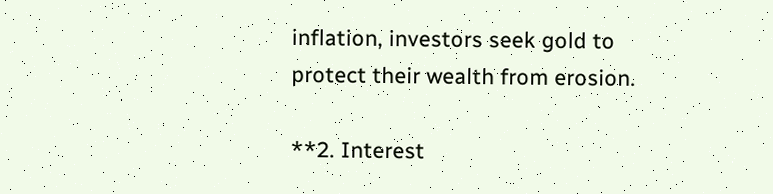inflation, investors seek gold to protect their wealth from erosion.

**2. Interest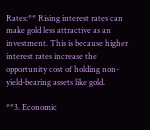Rates:** Rising interest rates can make gold less attractive as an investment. This is because higher interest rates increase the opportunity cost of holding non-yield-bearing assets like gold.

**3. Economic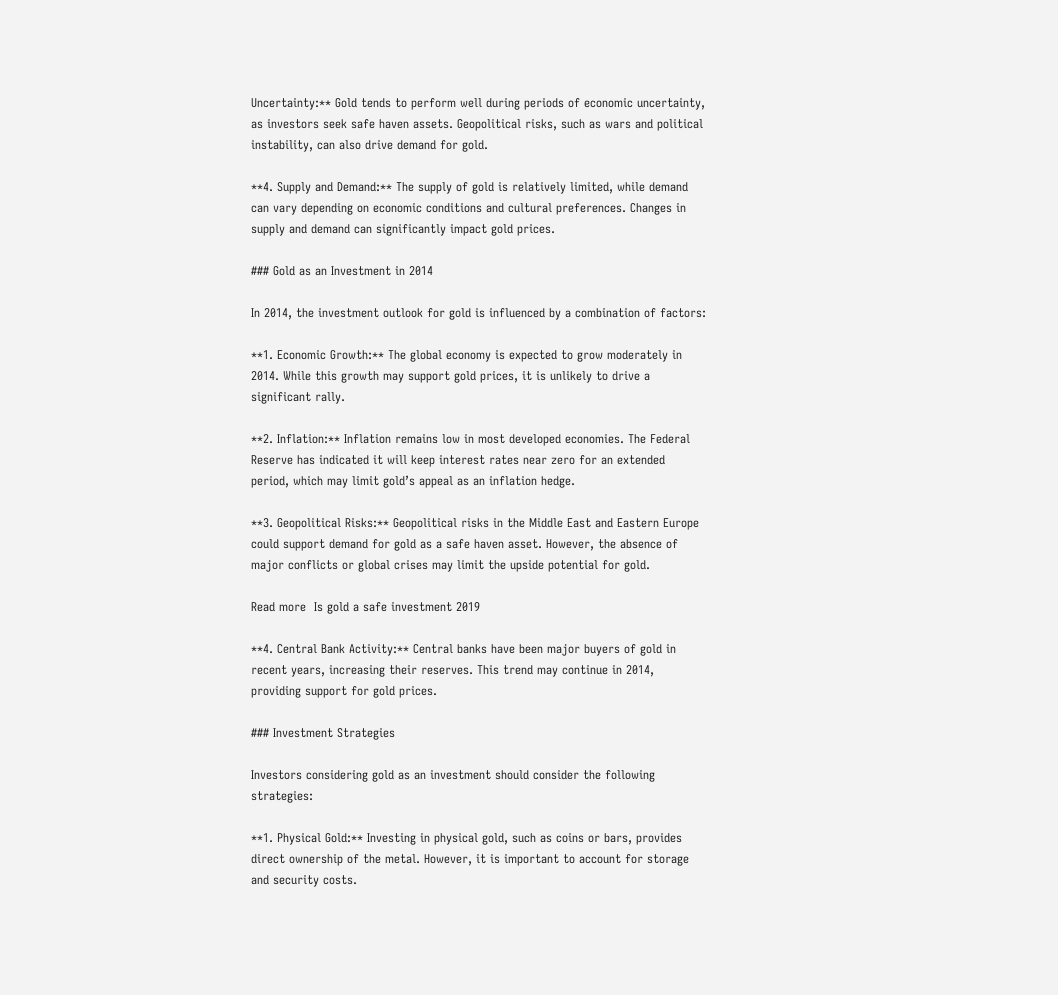Uncertainty:** Gold tends to perform well during periods of economic uncertainty, as investors seek safe haven assets. Geopolitical risks, such as wars and political instability, can also drive demand for gold.

**4. Supply and Demand:** The supply of gold is relatively limited, while demand can vary depending on economic conditions and cultural preferences. Changes in supply and demand can significantly impact gold prices.

### Gold as an Investment in 2014

In 2014, the investment outlook for gold is influenced by a combination of factors:

**1. Economic Growth:** The global economy is expected to grow moderately in 2014. While this growth may support gold prices, it is unlikely to drive a significant rally.

**2. Inflation:** Inflation remains low in most developed economies. The Federal Reserve has indicated it will keep interest rates near zero for an extended period, which may limit gold’s appeal as an inflation hedge.

**3. Geopolitical Risks:** Geopolitical risks in the Middle East and Eastern Europe could support demand for gold as a safe haven asset. However, the absence of major conflicts or global crises may limit the upside potential for gold.

Read more  Is gold a safe investment 2019

**4. Central Bank Activity:** Central banks have been major buyers of gold in recent years, increasing their reserves. This trend may continue in 2014, providing support for gold prices.

### Investment Strategies

Investors considering gold as an investment should consider the following strategies:

**1. Physical Gold:** Investing in physical gold, such as coins or bars, provides direct ownership of the metal. However, it is important to account for storage and security costs.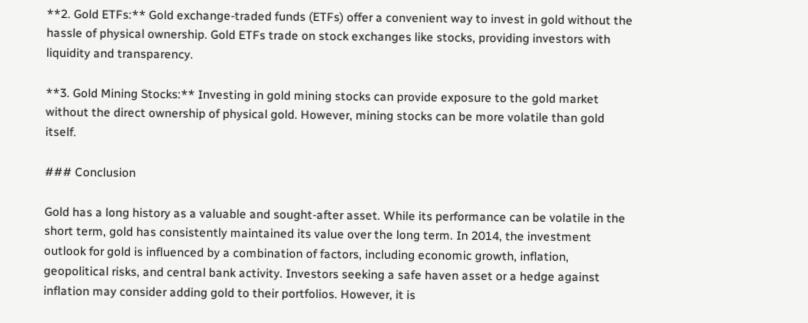**2. Gold ETFs:** Gold exchange-traded funds (ETFs) offer a convenient way to invest in gold without the hassle of physical ownership. Gold ETFs trade on stock exchanges like stocks, providing investors with liquidity and transparency.

**3. Gold Mining Stocks:** Investing in gold mining stocks can provide exposure to the gold market without the direct ownership of physical gold. However, mining stocks can be more volatile than gold itself.

### Conclusion

Gold has a long history as a valuable and sought-after asset. While its performance can be volatile in the short term, gold has consistently maintained its value over the long term. In 2014, the investment outlook for gold is influenced by a combination of factors, including economic growth, inflation, geopolitical risks, and central bank activity. Investors seeking a safe haven asset or a hedge against inflation may consider adding gold to their portfolios. However, it is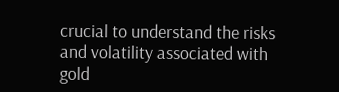crucial to understand the risks and volatility associated with gold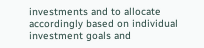investments and to allocate accordingly based on individual investment goals and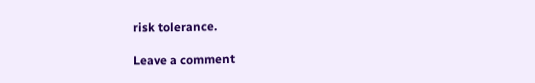risk tolerance.

Leave a comment